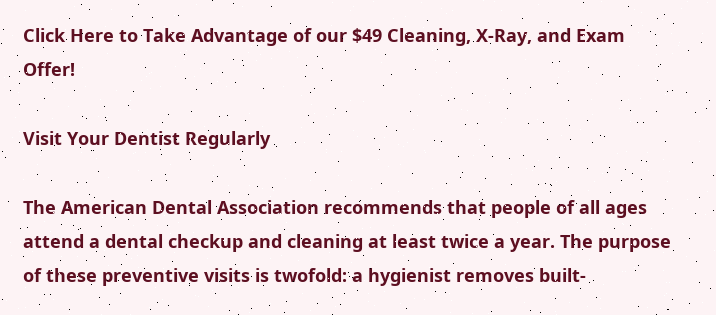Click Here to Take Advantage of our $49 Cleaning, X-Ray, and Exam Offer!

Visit Your Dentist Regularly

The American Dental Association recommends that people of all ages attend a dental checkup and cleaning at least twice a year. The purpose of these preventive visits is twofold: a hygienist removes built-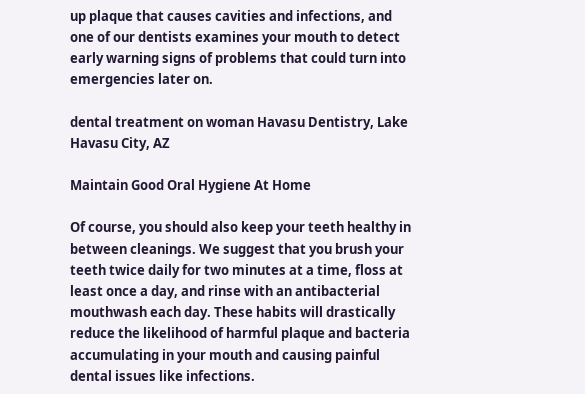up plaque that causes cavities and infections, and one of our dentists examines your mouth to detect early warning signs of problems that could turn into emergencies later on.

dental treatment on woman Havasu Dentistry, Lake Havasu City, AZ

Maintain Good Oral Hygiene At Home

Of course, you should also keep your teeth healthy in between cleanings. We suggest that you brush your teeth twice daily for two minutes at a time, floss at least once a day, and rinse with an antibacterial mouthwash each day. These habits will drastically reduce the likelihood of harmful plaque and bacteria accumulating in your mouth and causing painful dental issues like infections.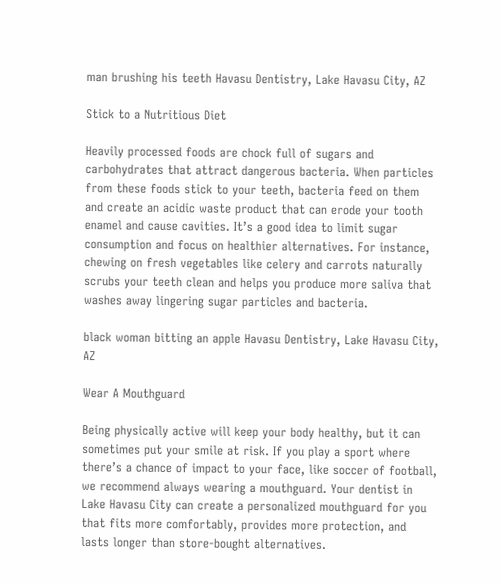man brushing his teeth Havasu Dentistry, Lake Havasu City, AZ

Stick to a Nutritious Diet

Heavily processed foods are chock full of sugars and carbohydrates that attract dangerous bacteria. When particles from these foods stick to your teeth, bacteria feed on them and create an acidic waste product that can erode your tooth enamel and cause cavities. It’s a good idea to limit sugar consumption and focus on healthier alternatives. For instance, chewing on fresh vegetables like celery and carrots naturally scrubs your teeth clean and helps you produce more saliva that washes away lingering sugar particles and bacteria.

black woman bitting an apple Havasu Dentistry, Lake Havasu City, AZ

Wear A Mouthguard

Being physically active will keep your body healthy, but it can sometimes put your smile at risk. If you play a sport where there’s a chance of impact to your face, like soccer of football, we recommend always wearing a mouthguard. Your dentist in Lake Havasu City can create a personalized mouthguard for you that fits more comfortably, provides more protection, and lasts longer than store-bought alternatives.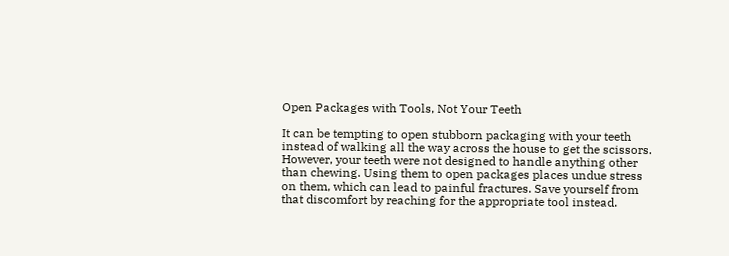Open Packages with Tools, Not Your Teeth

It can be tempting to open stubborn packaging with your teeth instead of walking all the way across the house to get the scissors. However, your teeth were not designed to handle anything other than chewing. Using them to open packages places undue stress on them, which can lead to painful fractures. Save yourself from that discomfort by reaching for the appropriate tool instead.